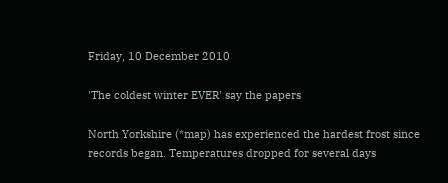Friday, 10 December 2010

'The coldest winter EVER' say the papers

North Yorkshire (*map) has experienced the hardest frost since records began. Temperatures dropped for several days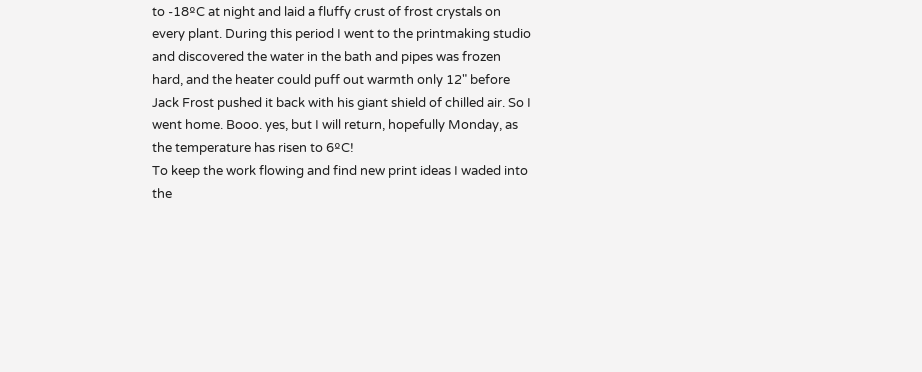to -18ºC at night and laid a fluffy crust of frost crystals on every plant. During this period I went to the printmaking studio and discovered the water in the bath and pipes was frozen hard, and the heater could puff out warmth only 12" before Jack Frost pushed it back with his giant shield of chilled air. So I went home. Booo. yes, but I will return, hopefully Monday, as the temperature has risen to 6ºC!
To keep the work flowing and find new print ideas I waded into the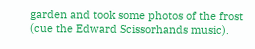garden and took some photos of the frost (cue the Edward Scissorhands music).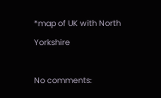*map of UK with North Yorkshire

No comments: